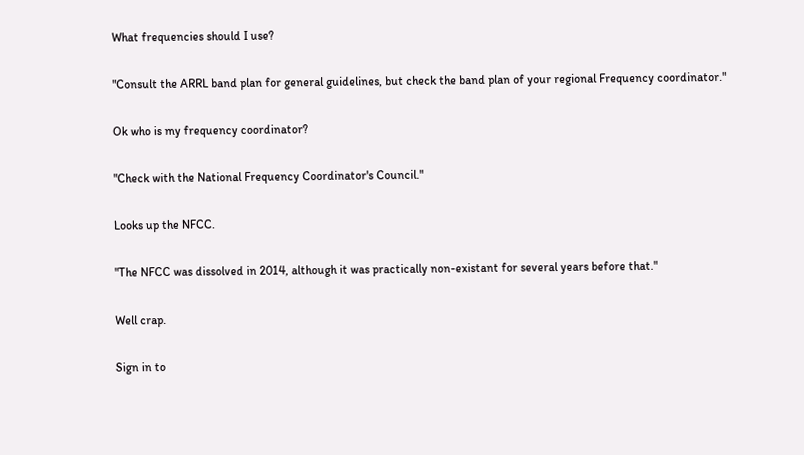What frequencies should I use?

"Consult the ARRL band plan for general guidelines, but check the band plan of your regional Frequency coordinator."

Ok who is my frequency coordinator?

"Check with the National Frequency Coordinator's Council."

Looks up the NFCC.

"The NFCC was dissolved in 2014, although it was practically non-existant for several years before that."

Well crap.

Sign in to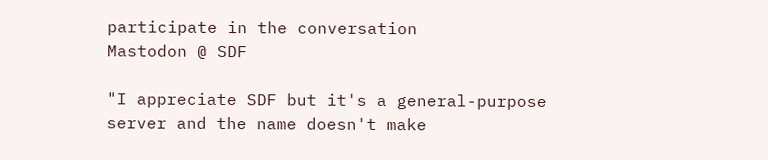participate in the conversation
Mastodon @ SDF

"I appreciate SDF but it's a general-purpose server and the name doesn't make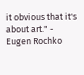it obvious that it's about art." - Eugen Rochko